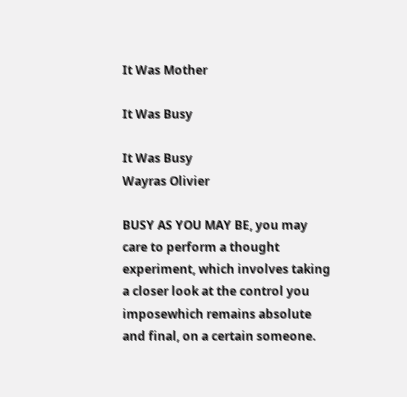It Was Mother

It Was Busy

It Was Busy
Wayras Olivier

BUSY AS YOU MAY BE, you may care to perform a thought experiment, which involves taking a closer look at the control you imposewhich remains absolute and final, on a certain someone.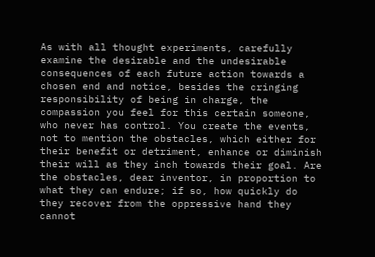As with all thought experiments, carefully examine the desirable and the undesirable consequences of each future action towards a chosen end and notice, besides the cringing responsibility of being in charge, the compassion you feel for this certain someone, who never has control. You create the events, not to mention the obstacles, which either for their benefit or detriment, enhance or diminish their will as they inch towards their goal. Are the obstacles, dear inventor, in proportion to what they can endure; if so, how quickly do they recover from the oppressive hand they cannot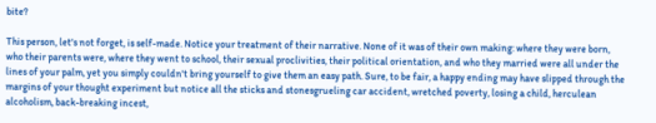bite?

This person, let's not forget, is self-made. Notice your treatment of their narrative. None of it was of their own making: where they were born, who their parents were, where they went to school, their sexual proclivities, their political orientation, and who they married were all under the lines of your palm, yet you simply couldn't bring yourself to give them an easy path. Sure, to be fair, a happy ending may have slipped through the margins of your thought experiment but notice all the sticks and stonesgrueling car accident, wretched poverty, losing a child, herculean alcoholism, back-breaking incest,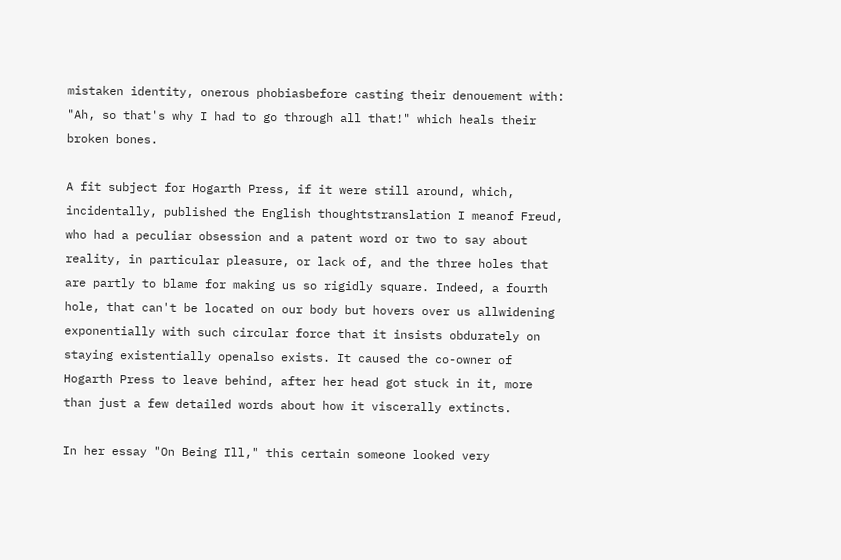mistaken identity, onerous phobiasbefore casting their denouement with: "Ah, so that's why I had to go through all that!" which heals their broken bones.

A fit subject for Hogarth Press, if it were still around, which, incidentally, published the English thoughtstranslation I meanof Freud, who had a peculiar obsession and a patent word or two to say about reality, in particular pleasure, or lack of, and the three holes that are partly to blame for making us so rigidly square. Indeed, a fourth hole, that can't be located on our body but hovers over us allwidening exponentially with such circular force that it insists obdurately on staying existentially openalso exists. It caused the co-owner of Hogarth Press to leave behind, after her head got stuck in it, more than just a few detailed words about how it viscerally extincts.

In her essay "On Being Ill," this certain someone looked very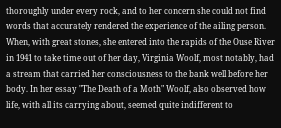thoroughly under every rock, and to her concern she could not find words that accurately rendered the experience of the ailing person. When, with great stones, she entered into the rapids of the Ouse River in 1941 to take time out of her day, Virginia Woolf, most notably, had a stream that carried her consciousness to the bank well before her body. In her essay "The Death of a Moth" Woolf, also observed how life, with all its carrying about, seemed quite indifferent to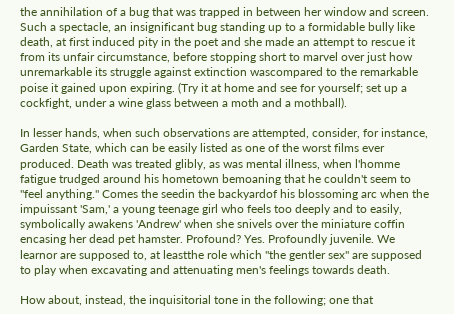the annihilation of a bug that was trapped in between her window and screen. Such a spectacle, an insignificant bug standing up to a formidable bully like death, at first induced pity in the poet and she made an attempt to rescue it from its unfair circumstance, before stopping short to marvel over just how unremarkable its struggle against extinction wascompared to the remarkable poise it gained upon expiring. (Try it at home and see for yourself; set up a cockfight, under a wine glass between a moth and a mothball).

In lesser hands, when such observations are attempted, consider, for instance, Garden State, which can be easily listed as one of the worst films ever produced. Death was treated glibly, as was mental illness, when l'homme fatigue trudged around his hometown bemoaning that he couldn't seem to "feel anything." Comes the seedin the backyardof his blossoming arc when the impuissant 'Sam,' a young teenage girl who feels too deeply and to easily, symbolically awakens 'Andrew' when she snivels over the miniature coffin encasing her dead pet hamster. Profound? Yes. Profoundly juvenile. We learnor are supposed to, at leastthe role which "the gentler sex" are supposed to play when excavating and attenuating men's feelings towards death.

How about, instead, the inquisitorial tone in the following; one that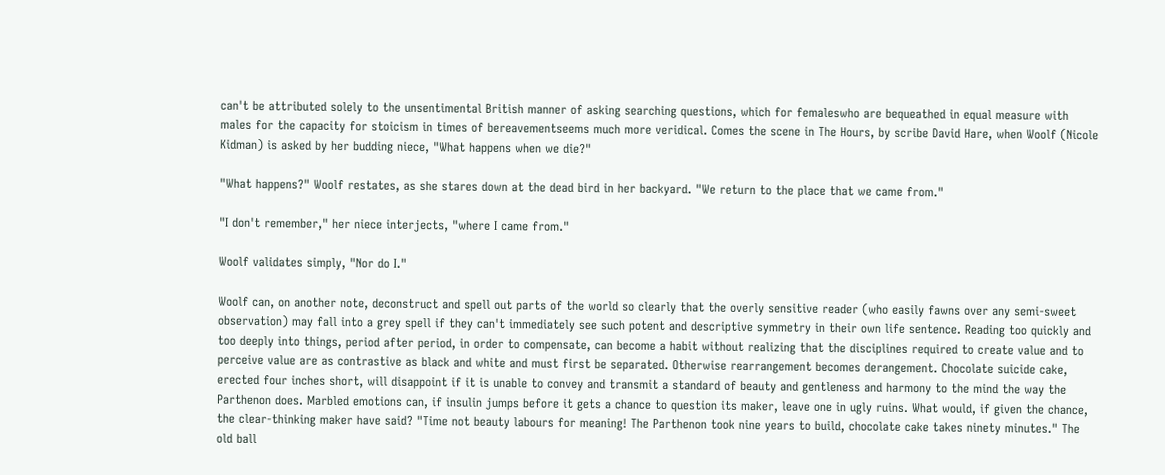can't be attributed solely to the unsentimental British manner of asking searching questions, which for femaleswho are bequeathed in equal measure with males for the capacity for stoicism in times of bereavementseems much more veridical. Comes the scene in The Hours, by scribe David Hare, when Woolf (Nicole Kidman) is asked by her budding niece, "What happens when we die?"

"What happens?" Woolf restates, as she stares down at the dead bird in her backyard. "We return to the place that we came from."

"I don't remember," her niece interjects, "where I came from."

Woolf validates simply, "Nor do I."

Woolf can, on another note, deconstruct and spell out parts of the world so clearly that the overly sensitive reader (who easily fawns over any semi-sweet observation) may fall into a grey spell if they can't immediately see such potent and descriptive symmetry in their own life sentence. Reading too quickly and too deeply into things, period after period, in order to compensate, can become a habit without realizing that the disciplines required to create value and to perceive value are as contrastive as black and white and must first be separated. Otherwise rearrangement becomes derangement. Chocolate suicide cake, erected four inches short, will disappoint if it is unable to convey and transmit a standard of beauty and gentleness and harmony to the mind the way the Parthenon does. Marbled emotions can, if insulin jumps before it gets a chance to question its maker, leave one in ugly ruins. What would, if given the chance, the clear-thinking maker have said? "Time not beauty labours for meaning! The Parthenon took nine years to build, chocolate cake takes ninety minutes." The old ball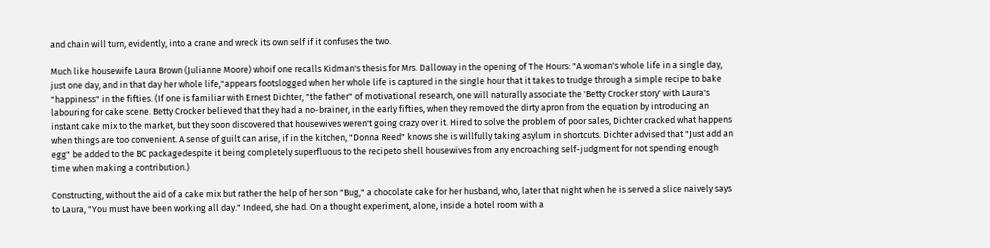and chain will turn, evidently, into a crane and wreck its own self if it confuses the two.

Much like housewife Laura Brown (Julianne Moore) whoif one recalls Kidman's thesis for Mrs. Dalloway in the opening of The Hours: "A woman's whole life in a single day, just one day, and in that day her whole life,"appears footslogged when her whole life is captured in the single hour that it takes to trudge through a simple recipe to bake "happiness" in the fifties. (If one is familiar with Ernest Dichter, "the father" of motivational research, one will naturally associate the 'Betty Crocker story' with Laura's labouring for cake scene. Betty Crocker believed that they had a no-brainer, in the early fifties, when they removed the dirty apron from the equation by introducing an instant cake mix to the market, but they soon discovered that housewives weren't going crazy over it. Hired to solve the problem of poor sales, Dichter cracked what happens when things are too convenient. A sense of guilt can arise, if in the kitchen, "Donna Reed" knows she is willfully taking asylum in shortcuts. Dichter advised that "Just add an egg" be added to the BC packagedespite it being completely superfluous to the recipeto shell housewives from any encroaching self-judgment for not spending enough time when making a contribution.)

Constructing, without the aid of a cake mix but rather the help of her son "Bug," a chocolate cake for her husband, who, later that night when he is served a slice naively says to Laura, "You must have been working all day." Indeed, she had. On a thought experiment, alone, inside a hotel room with a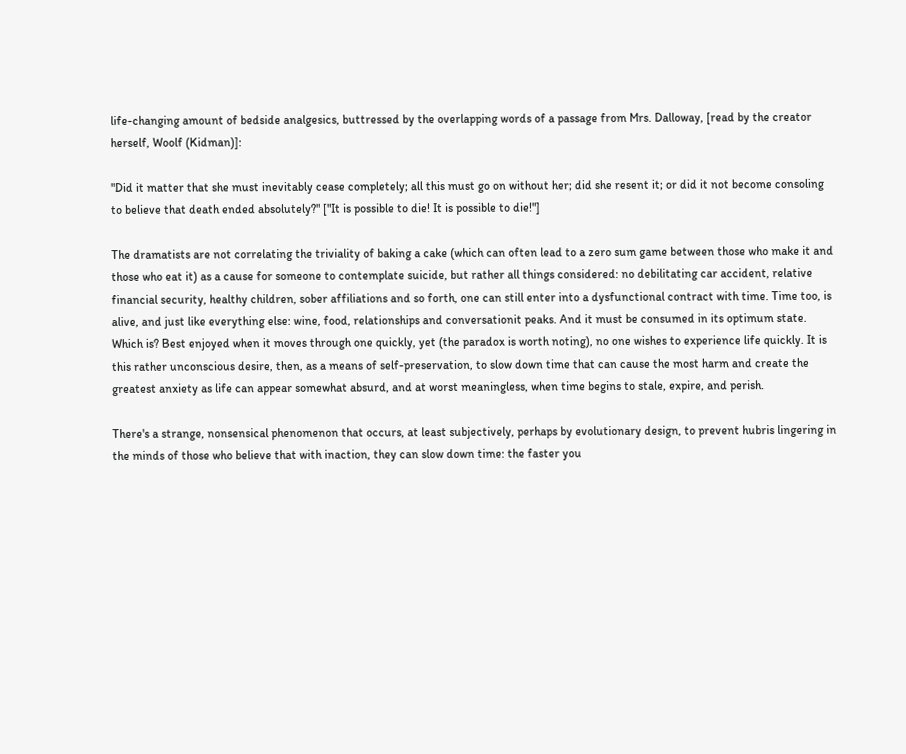life-changing amount of bedside analgesics, buttressed by the overlapping words of a passage from Mrs. Dalloway, [read by the creator herself, Woolf (Kidman)]:

"Did it matter that she must inevitably cease completely; all this must go on without her; did she resent it; or did it not become consoling to believe that death ended absolutely?" ["It is possible to die! It is possible to die!"]

The dramatists are not correlating the triviality of baking a cake (which can often lead to a zero sum game between those who make it and those who eat it) as a cause for someone to contemplate suicide, but rather all things considered: no debilitating car accident, relative financial security, healthy children, sober affiliations and so forth, one can still enter into a dysfunctional contract with time. Time too, is alive, and just like everything else: wine, food, relationships and conversationit peaks. And it must be consumed in its optimum state. Which is? Best enjoyed when it moves through one quickly, yet (the paradox is worth noting), no one wishes to experience life quickly. It is this rather unconscious desire, then, as a means of self-preservation, to slow down time that can cause the most harm and create the greatest anxiety as life can appear somewhat absurd, and at worst meaningless, when time begins to stale, expire, and perish.

There's a strange, nonsensical phenomenon that occurs, at least subjectively, perhaps by evolutionary design, to prevent hubris lingering in the minds of those who believe that with inaction, they can slow down time: the faster you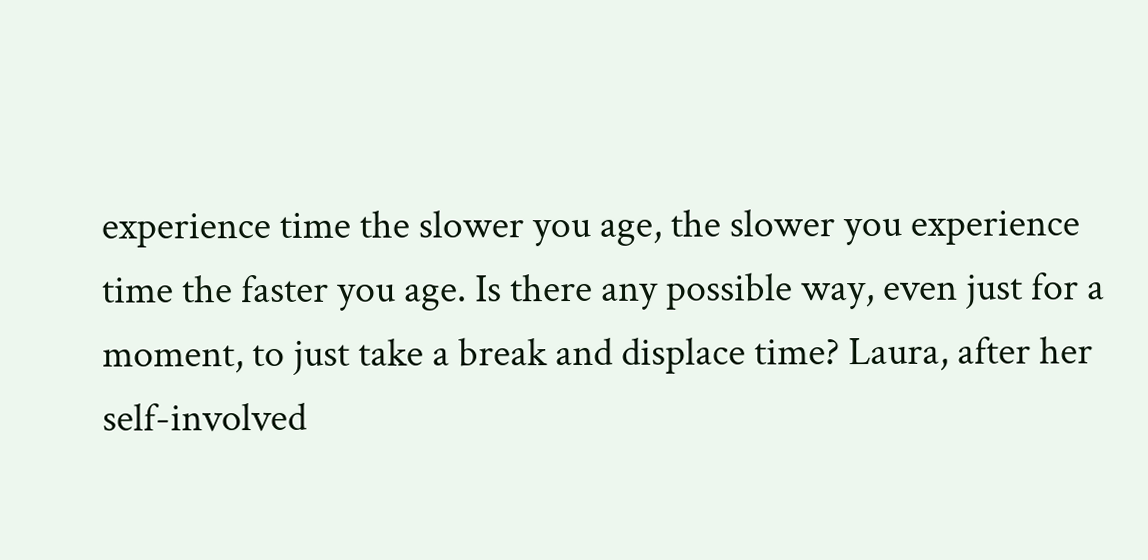experience time the slower you age, the slower you experience time the faster you age. Is there any possible way, even just for a moment, to just take a break and displace time? Laura, after her self-involved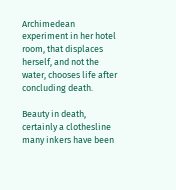Archimedean experiment in her hotel room, that displaces herself, and not the water, chooses life after concluding death.

Beauty in death, certainly a clothesline many inkers have been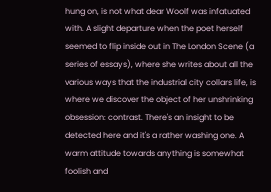hung on, is not what dear Woolf was infatuated with. A slight departure when the poet herself seemed to flip inside out in The London Scene (a series of essays), where she writes about all the various ways that the industrial city collars life, is where we discover the object of her unshrinking obsession: contrast. There's an insight to be detected here and it's a rather washing one. A warm attitude towards anything is somewhat foolish and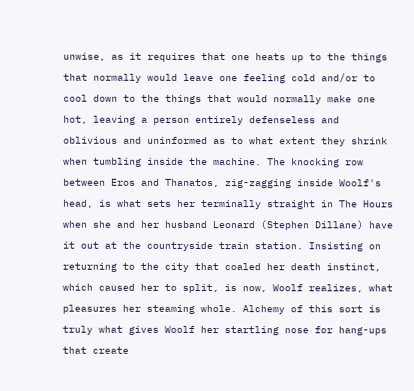unwise, as it requires that one heats up to the things that normally would leave one feeling cold and/or to cool down to the things that would normally make one hot, leaving a person entirely defenseless and oblivious and uninformed as to what extent they shrink when tumbling inside the machine. The knocking row between Eros and Thanatos, zig-zagging inside Woolf's head, is what sets her terminally straight in The Hours when she and her husband Leonard (Stephen Dillane) have it out at the countryside train station. Insisting on returning to the city that coaled her death instinct, which caused her to split, is now, Woolf realizes, what pleasures her steaming whole. Alchemy of this sort is truly what gives Woolf her startling nose for hang-ups that create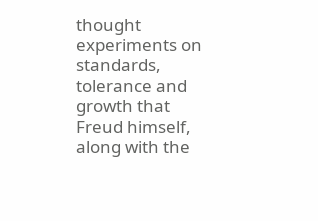thought experiments on standards, tolerance and growth that Freud himself, along with the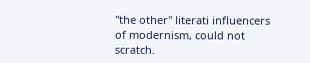"the other" literati influencers of modernism, could not scratch.